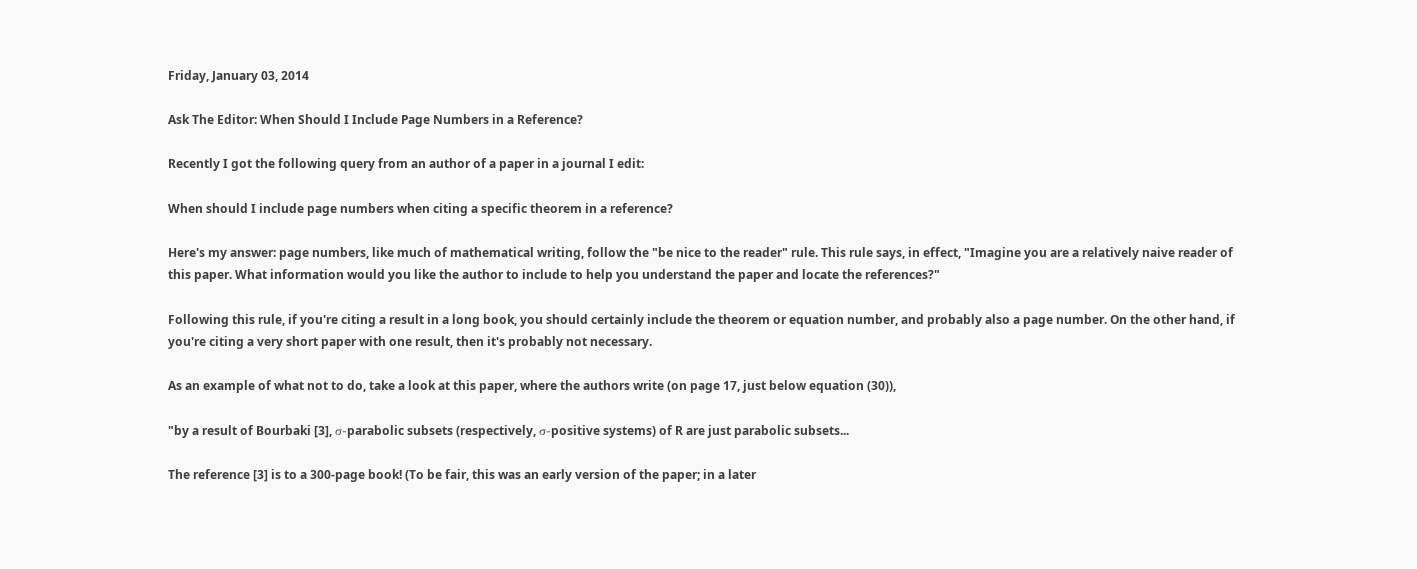Friday, January 03, 2014

Ask The Editor: When Should I Include Page Numbers in a Reference?

Recently I got the following query from an author of a paper in a journal I edit:

When should I include page numbers when citing a specific theorem in a reference?

Here's my answer: page numbers, like much of mathematical writing, follow the "be nice to the reader" rule. This rule says, in effect, "Imagine you are a relatively naive reader of this paper. What information would you like the author to include to help you understand the paper and locate the references?"

Following this rule, if you're citing a result in a long book, you should certainly include the theorem or equation number, and probably also a page number. On the other hand, if you're citing a very short paper with one result, then it's probably not necessary.

As an example of what not to do, take a look at this paper, where the authors write (on page 17, just below equation (30)),

"by a result of Bourbaki [3], σ-parabolic subsets (respectively, σ-positive systems) of R are just parabolic subsets...

The reference [3] is to a 300-page book! (To be fair, this was an early version of the paper; in a later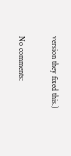version they fixed this.)

No comments: